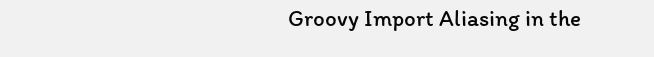Groovy Import Aliasing in the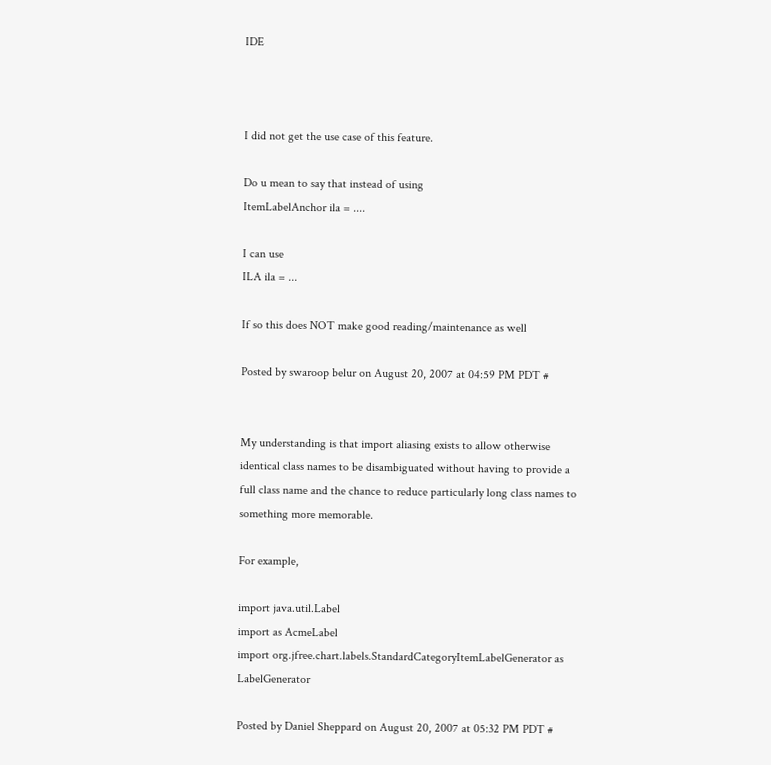IDE



I did not get the use case of this feature.

Do u mean to say that instead of using
ItemLabelAnchor ila = ....

I can use
ILA ila = ...

If so this does NOT make good reading/maintenance as well

Posted by swaroop belur on August 20, 2007 at 04:59 PM PDT #


My understanding is that import aliasing exists to allow otherwise identical class names to be disambiguated without having to provide a full class name and the chance to reduce particularly long class names to something more memorable.

For example,

import java.util.Label
import as AcmeLabel
import org.jfree.chart.labels.StandardCategoryItemLabelGenerator as LabelGenerator

Posted by Daniel Sheppard on August 20, 2007 at 05:32 PM PDT #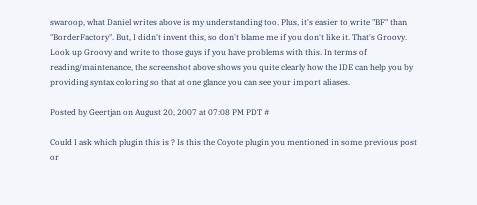swaroop, what Daniel writes above is my understanding too. Plus, it's easier to write "BF" than "BorderFactory". But, I didn't invent this, so don't blame me if you don't like it. That's Groovy. Look up Groovy and write to those guys if you have problems with this. In terms of reading/maintenance, the screenshot above shows you quite clearly how the IDE can help you by providing syntax coloring so that at one glance you can see your import aliases.

Posted by Geertjan on August 20, 2007 at 07:08 PM PDT #

Could I ask which plugin this is ? Is this the Coyote plugin you mentioned in some previous post or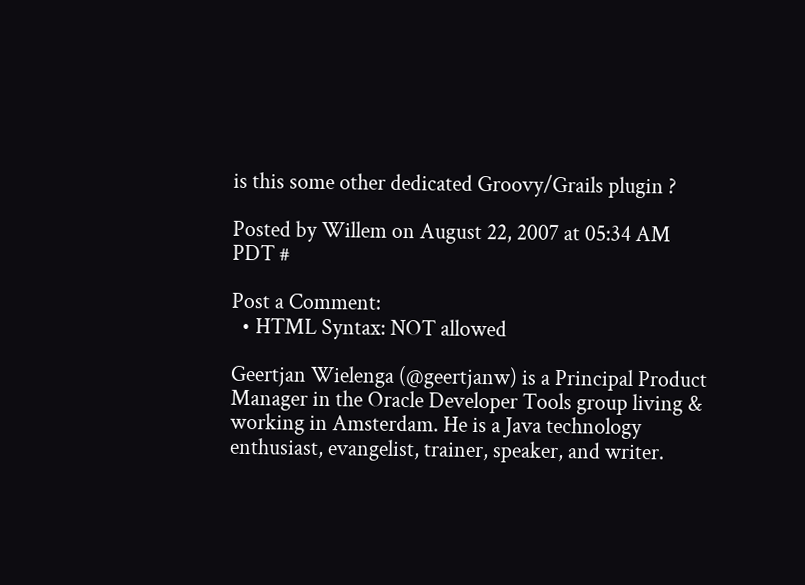is this some other dedicated Groovy/Grails plugin ?

Posted by Willem on August 22, 2007 at 05:34 AM PDT #

Post a Comment:
  • HTML Syntax: NOT allowed

Geertjan Wielenga (@geertjanw) is a Principal Product Manager in the Oracle Developer Tools group living & working in Amsterdam. He is a Java technology enthusiast, evangelist, trainer, speaker, and writer.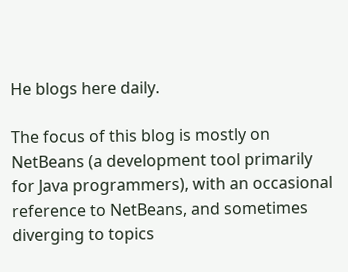He blogs here daily.

The focus of this blog is mostly on NetBeans (a development tool primarily for Java programmers), with an occasional reference to NetBeans, and sometimes diverging to topics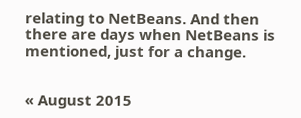relating to NetBeans. And then there are days when NetBeans is mentioned, just for a change.


« August 2015